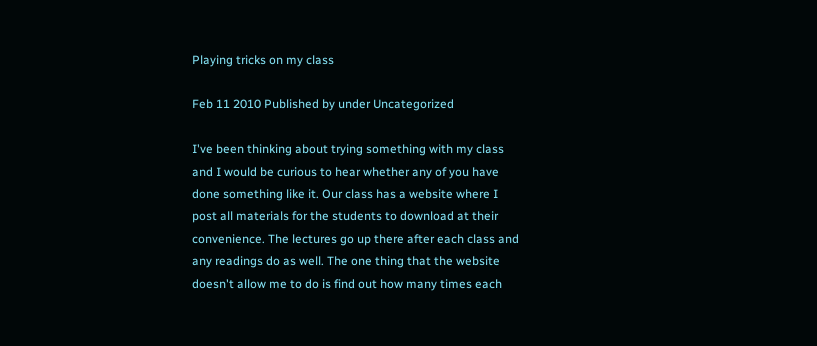Playing tricks on my class

Feb 11 2010 Published by under Uncategorized

I've been thinking about trying something with my class and I would be curious to hear whether any of you have done something like it. Our class has a website where I post all materials for the students to download at their convenience. The lectures go up there after each class and any readings do as well. The one thing that the website doesn't allow me to do is find out how many times each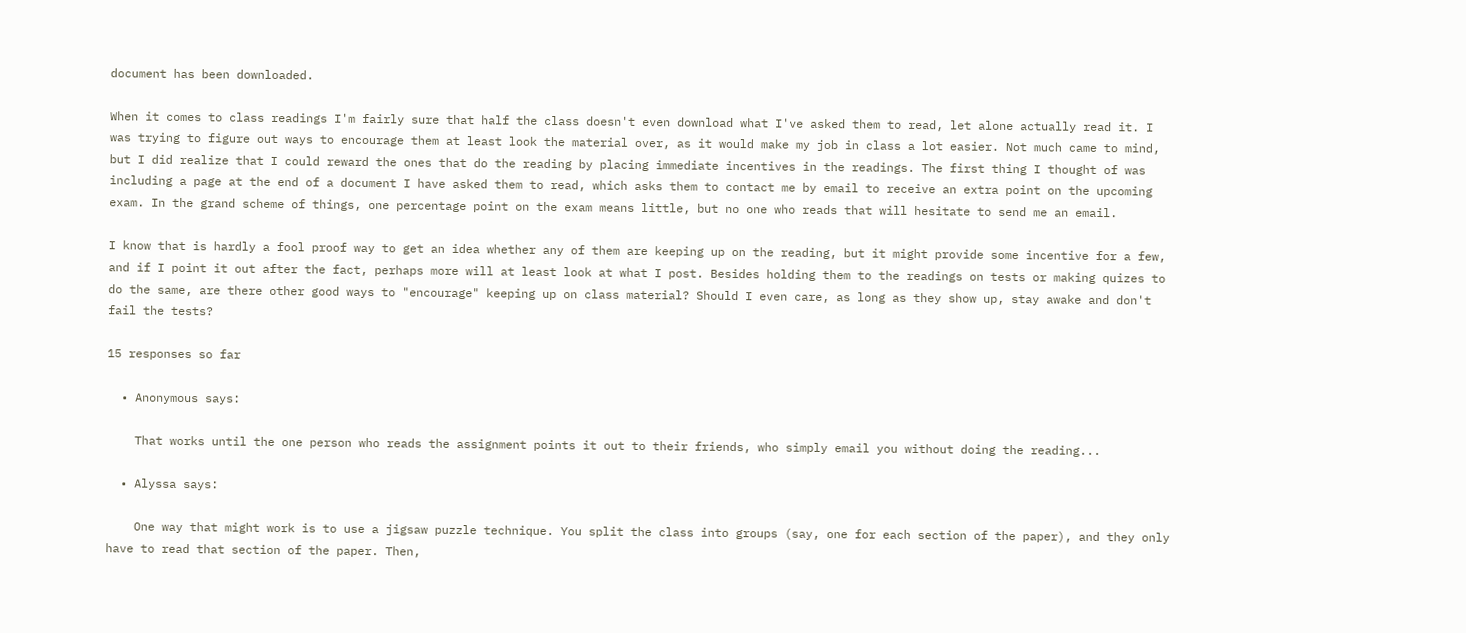document has been downloaded.

When it comes to class readings I'm fairly sure that half the class doesn't even download what I've asked them to read, let alone actually read it. I was trying to figure out ways to encourage them at least look the material over, as it would make my job in class a lot easier. Not much came to mind, but I did realize that I could reward the ones that do the reading by placing immediate incentives in the readings. The first thing I thought of was including a page at the end of a document I have asked them to read, which asks them to contact me by email to receive an extra point on the upcoming exam. In the grand scheme of things, one percentage point on the exam means little, but no one who reads that will hesitate to send me an email.

I know that is hardly a fool proof way to get an idea whether any of them are keeping up on the reading, but it might provide some incentive for a few, and if I point it out after the fact, perhaps more will at least look at what I post. Besides holding them to the readings on tests or making quizes to do the same, are there other good ways to "encourage" keeping up on class material? Should I even care, as long as they show up, stay awake and don't fail the tests?

15 responses so far

  • Anonymous says:

    That works until the one person who reads the assignment points it out to their friends, who simply email you without doing the reading...

  • Alyssa says:

    One way that might work is to use a jigsaw puzzle technique. You split the class into groups (say, one for each section of the paper), and they only have to read that section of the paper. Then,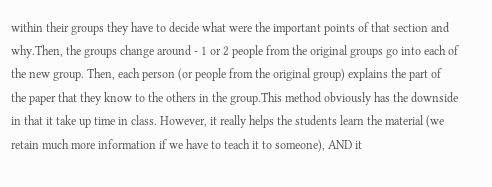within their groups they have to decide what were the important points of that section and why.Then, the groups change around - 1 or 2 people from the original groups go into each of the new group. Then, each person (or people from the original group) explains the part of the paper that they know to the others in the group.This method obviously has the downside in that it take up time in class. However, it really helps the students learn the material (we retain much more information if we have to teach it to someone), AND it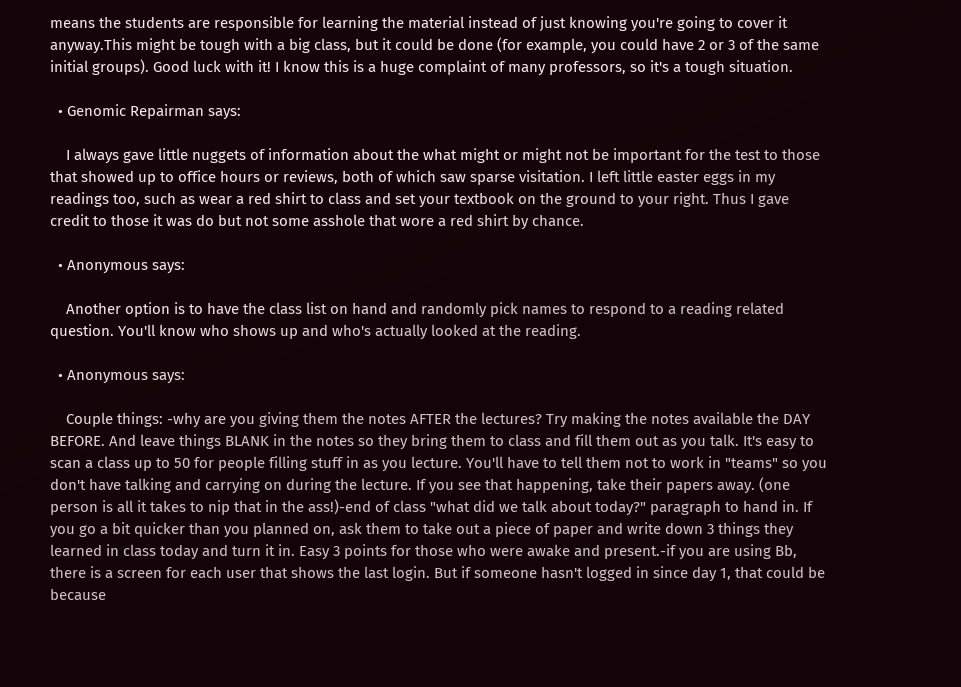means the students are responsible for learning the material instead of just knowing you're going to cover it anyway.This might be tough with a big class, but it could be done (for example, you could have 2 or 3 of the same initial groups). Good luck with it! I know this is a huge complaint of many professors, so it's a tough situation.

  • Genomic Repairman says:

    I always gave little nuggets of information about the what might or might not be important for the test to those that showed up to office hours or reviews, both of which saw sparse visitation. I left little easter eggs in my readings too, such as wear a red shirt to class and set your textbook on the ground to your right. Thus I gave credit to those it was do but not some asshole that wore a red shirt by chance.

  • Anonymous says:

    Another option is to have the class list on hand and randomly pick names to respond to a reading related question. You'll know who shows up and who's actually looked at the reading.

  • Anonymous says:

    Couple things: -why are you giving them the notes AFTER the lectures? Try making the notes available the DAY BEFORE. And leave things BLANK in the notes so they bring them to class and fill them out as you talk. It's easy to scan a class up to 50 for people filling stuff in as you lecture. You'll have to tell them not to work in "teams" so you don't have talking and carrying on during the lecture. If you see that happening, take their papers away. (one person is all it takes to nip that in the ass!)-end of class "what did we talk about today?" paragraph to hand in. If you go a bit quicker than you planned on, ask them to take out a piece of paper and write down 3 things they learned in class today and turn it in. Easy 3 points for those who were awake and present.-if you are using Bb, there is a screen for each user that shows the last login. But if someone hasn't logged in since day 1, that could be because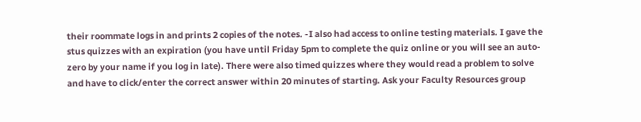their roommate logs in and prints 2 copies of the notes. -I also had access to online testing materials. I gave the stus quizzes with an expiration (you have until Friday 5pm to complete the quiz online or you will see an auto-zero by your name if you log in late). There were also timed quizzes where they would read a problem to solve and have to click/enter the correct answer within 20 minutes of starting. Ask your Faculty Resources group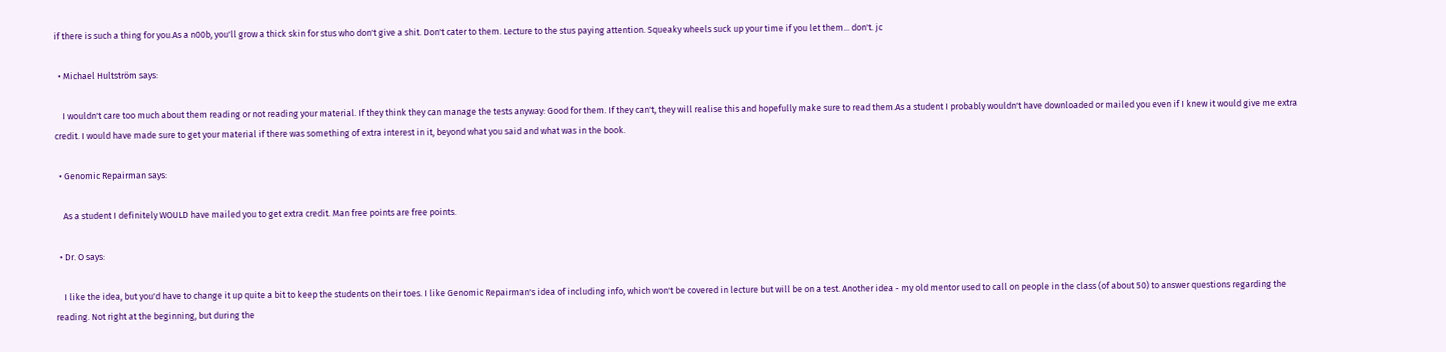if there is such a thing for you.As a n00b, you'll grow a thick skin for stus who don't give a shit. Don't cater to them. Lecture to the stus paying attention. Squeaky wheels suck up your time if you let them... don't. jc

  • Michael Hultström says:

    I wouldn't care too much about them reading or not reading your material. If they think they can manage the tests anyway: Good for them. If they can't, they will realise this and hopefully make sure to read them.As a student I probably wouldn't have downloaded or mailed you even if I knew it would give me extra credit. I would have made sure to get your material if there was something of extra interest in it, beyond what you said and what was in the book.

  • Genomic Repairman says:

    As a student I definitely WOULD have mailed you to get extra credit. Man free points are free points.

  • Dr. O says:

    I like the idea, but you'd have to change it up quite a bit to keep the students on their toes. I like Genomic Repairman's idea of including info, which won't be covered in lecture but will be on a test. Another idea - my old mentor used to call on people in the class (of about 50) to answer questions regarding the reading. Not right at the beginning, but during the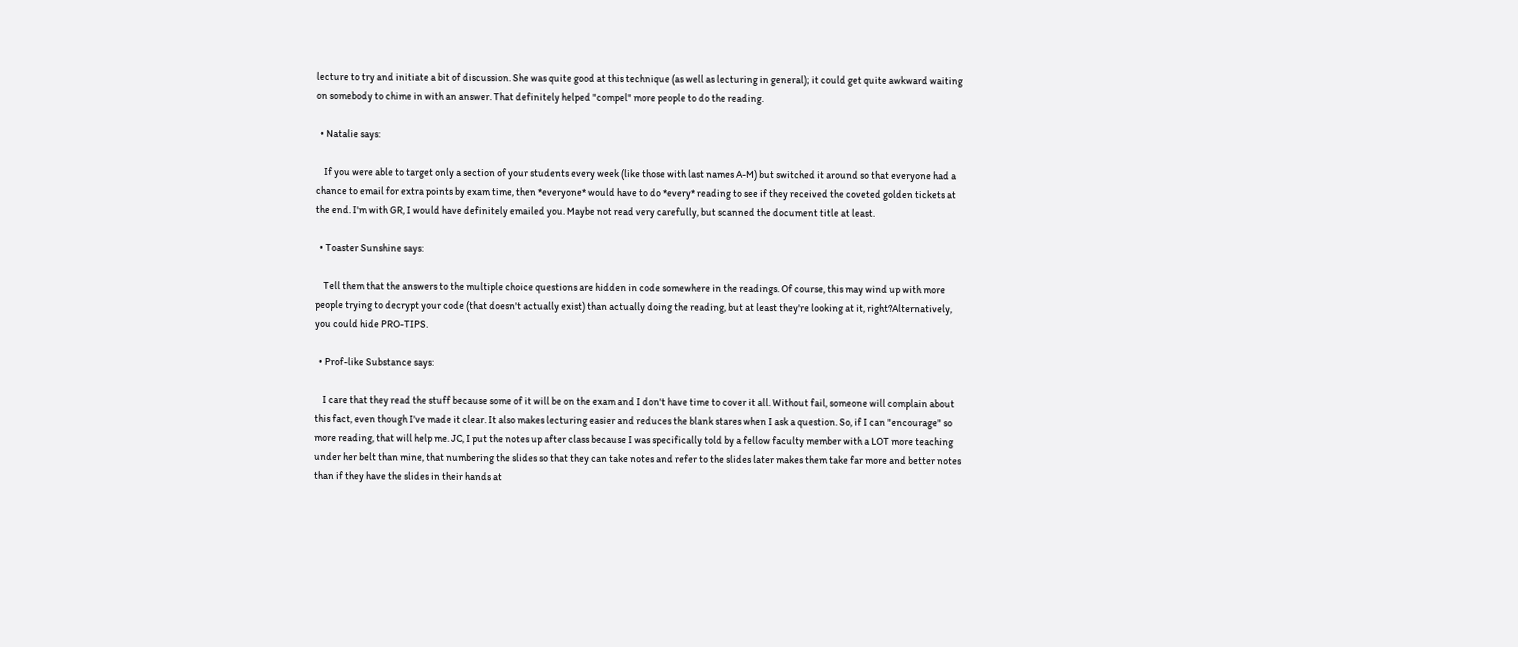lecture to try and initiate a bit of discussion. She was quite good at this technique (as well as lecturing in general); it could get quite awkward waiting on somebody to chime in with an answer. That definitely helped "compel" more people to do the reading.

  • Natalie says:

    If you were able to target only a section of your students every week (like those with last names A-M) but switched it around so that everyone had a chance to email for extra points by exam time, then *everyone* would have to do *every* reading to see if they received the coveted golden tickets at the end. I'm with GR, I would have definitely emailed you. Maybe not read very carefully, but scanned the document title at least.

  • Toaster Sunshine says:

    Tell them that the answers to the multiple choice questions are hidden in code somewhere in the readings. Of course, this may wind up with more people trying to decrypt your code (that doesn't actually exist) than actually doing the reading, but at least they're looking at it, right?Alternatively, you could hide PRO-TIPS.

  • Prof-like Substance says:

    I care that they read the stuff because some of it will be on the exam and I don't have time to cover it all. Without fail, someone will complain about this fact, even though I've made it clear. It also makes lecturing easier and reduces the blank stares when I ask a question. So, if I can "encourage" so more reading, that will help me. JC, I put the notes up after class because I was specifically told by a fellow faculty member with a LOT more teaching under her belt than mine, that numbering the slides so that they can take notes and refer to the slides later makes them take far more and better notes than if they have the slides in their hands at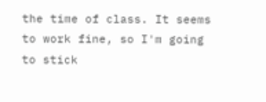the time of class. It seems to work fine, so I'm going to stick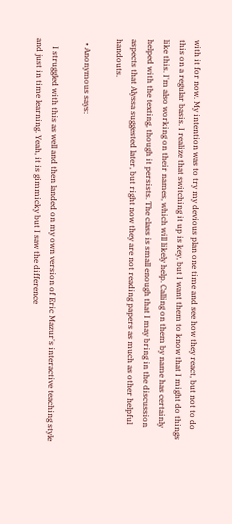with it for now. My intention was to try my devious plan one time and see how they react, but not to do this on a regular basis. I realize that switching it up is key, but I want them to know that I might do things like this. I'm also working on their names, which will likely help. Calling on them by name has certainly helped with the texting, though it persists. The class is small enough that I may bring in the discussion aspects that Alyssa suggested later, but right now they are not reading papers as much as other helpful handouts.

  • Anonymous says:

    I struggled with this as well and then landed on my own version of Eric Mazur's interactive teaching style and just in time learning. Yeah, it is gimmicky but I saw the difference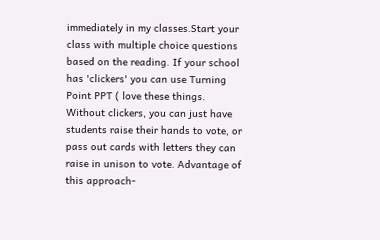immediately in my classes.Start your class with multiple choice questions based on the reading. If your school has 'clickers' you can use Turning Point PPT ( love these things. Without clickers, you can just have students raise their hands to vote, or pass out cards with letters they can raise in unison to vote. Advantage of this approach-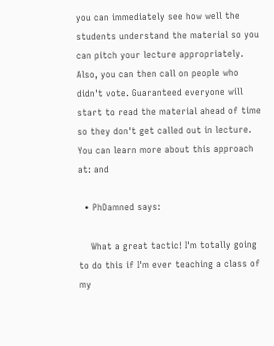you can immediately see how well the students understand the material so you can pitch your lecture appropriately. Also, you can then call on people who didn't vote. Guaranteed everyone will start to read the material ahead of time so they don't get called out in lecture. You can learn more about this approach at: and

  • PhDamned says:

    What a great tactic! I'm totally going to do this if I'm ever teaching a class of my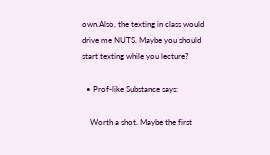own.Also, the texting in class would drive me NUTS. Maybe you should start texting while you lecture?

  • Prof-like Substance says:

    Worth a shot. Maybe the first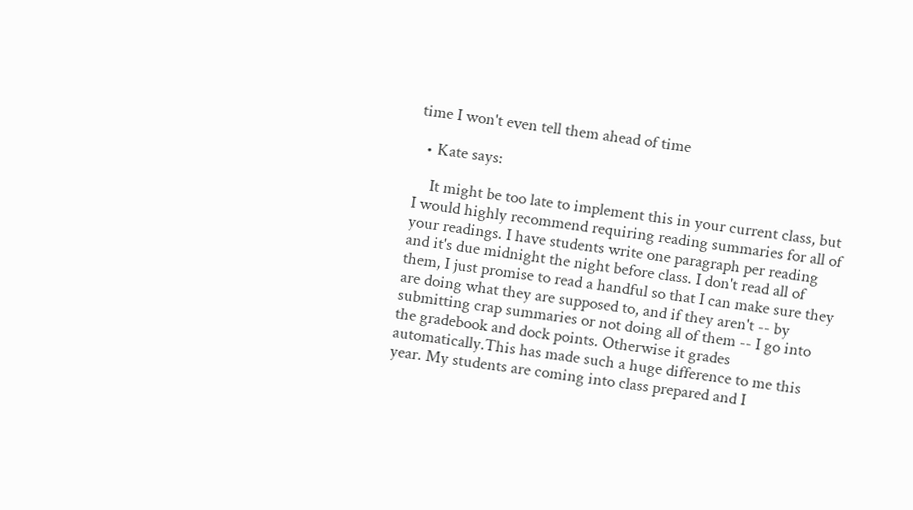time I won't even tell them ahead of time

  • Kate says:

    It might be too late to implement this in your current class, but I would highly recommend requiring reading summaries for all of your readings. I have students write one paragraph per reading and it's due midnight the night before class. I don't read all of them, I just promise to read a handful so that I can make sure they are doing what they are supposed to, and if they aren't -- by submitting crap summaries or not doing all of them -- I go into the gradebook and dock points. Otherwise it grades automatically.This has made such a huge difference to me this year. My students are coming into class prepared and I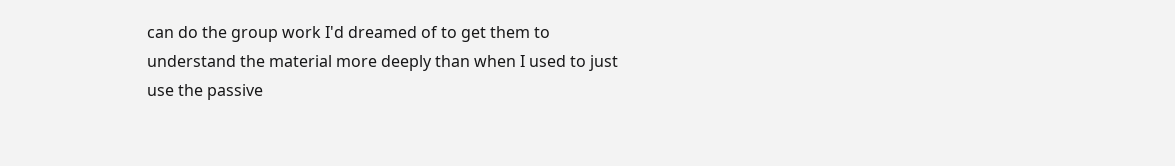can do the group work I'd dreamed of to get them to understand the material more deeply than when I used to just use the passive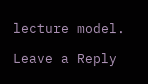lecture model.

Leave a Reply